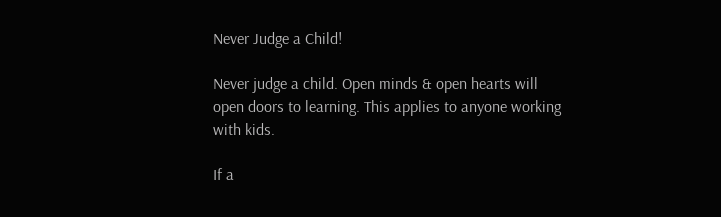Never Judge a Child!

Never judge a child. Open minds & open hearts will open doors to learning. This applies to anyone working with kids.

If a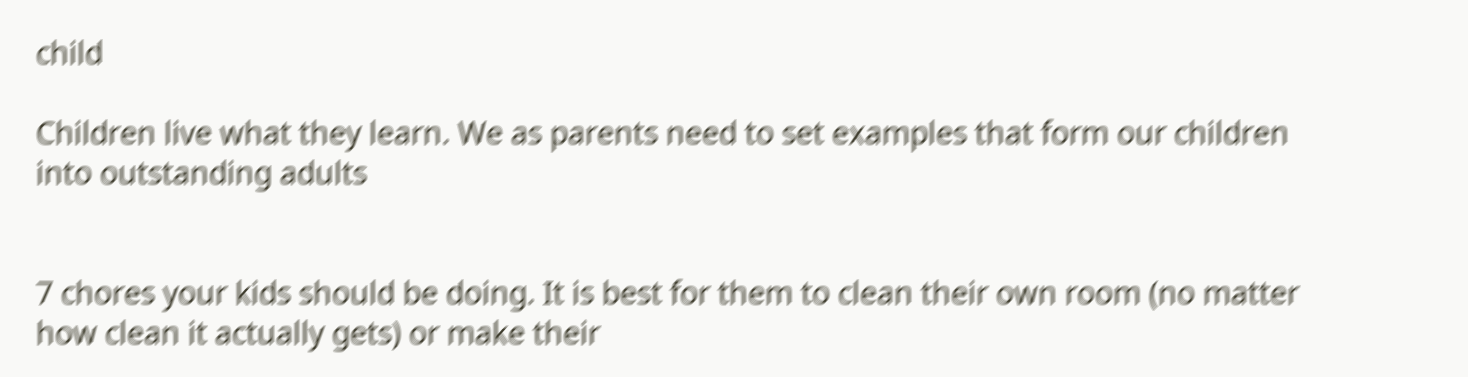child

Children live what they learn. We as parents need to set examples that form our children into outstanding adults


7 chores your kids should be doing. It is best for them to clean their own room (no matter how clean it actually gets) or make their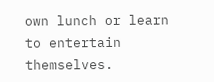own lunch or learn to entertain themselves.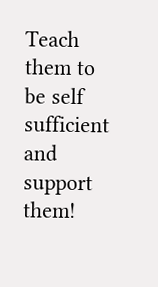Teach them to be self sufficient and support them!